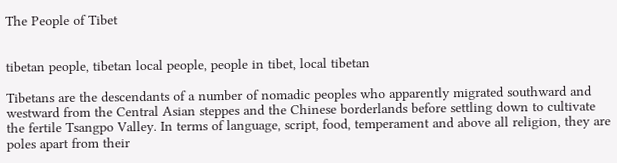The People of Tibet


tibetan people, tibetan local people, people in tibet, local tibetan

Tibetans are the descendants of a number of nomadic peoples who apparently migrated southward and westward from the Central Asian steppes and the Chinese borderlands before settling down to cultivate the fertile Tsangpo Valley. In terms of language, script, food, temperament and above all religion, they are poles apart from their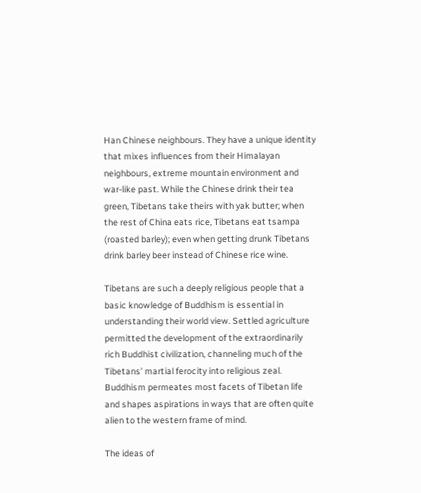Han Chinese neighbours. They have a unique identity that mixes influences from their Himalayan neighbours, extreme mountain environment and war-like past. While the Chinese drink their tea green, Tibetans take theirs with yak butter; when the rest of China eats rice, Tibetans eat tsampa (roasted barley); even when getting drunk Tibetans drink barley beer instead of Chinese rice wine.

Tibetans are such a deeply religious people that a basic knowledge of Buddhism is essential in understanding their world view. Settled agriculture permitted the development of the extraordinarily rich Buddhist civilization, channeling much of the Tibetans’ martial ferocity into religious zeal. Buddhism permeates most facets of Tibetan life and shapes aspirations in ways that are often quite alien to the western frame of mind.

The ideas of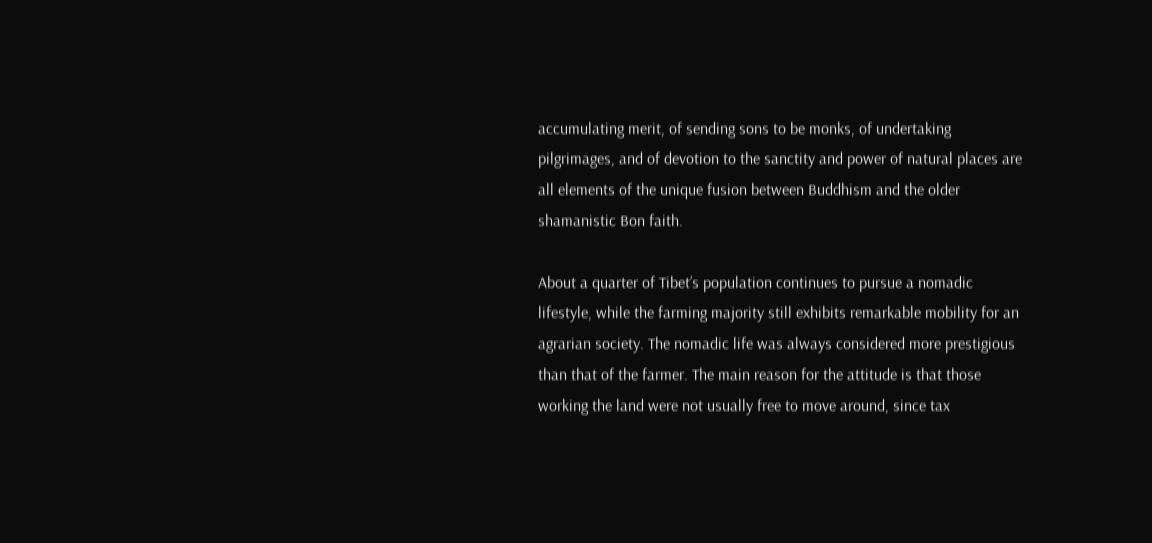accumulating merit, of sending sons to be monks, of undertaking pilgrimages, and of devotion to the sanctity and power of natural places are all elements of the unique fusion between Buddhism and the older shamanistic Bon faith.

About a quarter of Tibet’s population continues to pursue a nomadic lifestyle, while the farming majority still exhibits remarkable mobility for an agrarian society. The nomadic life was always considered more prestigious than that of the farmer. The main reason for the attitude is that those working the land were not usually free to move around, since tax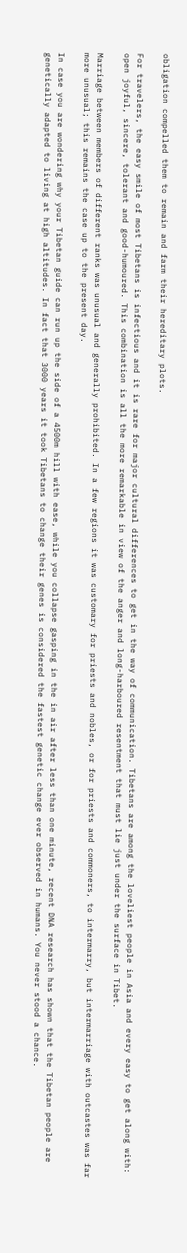obligation compelled them to remain and farm their hereditary plots.

For travelers, the easy smile of most Tibetans is infectious and it is rare for major cultural differences to get in the way of communication. Tibetans are among the loveliest people in Asia and every easy to get along with: open joyful, sincere, tolerant and good-humoured. This combination is all the more remarkable in view of the anger and long-harboured resentment that must lie just under the surface in Tibet.

Marriage between members of different ranks was unusual and generally prohibited. In a few regions it was customary for priests and nobles, or for priests and commoners, to intermarry, but intermarriage with outcastes was far more unusual; this remains the case up to the present day.

In case you are wondering why your Tibetan guide can run up the side of a 4500m hill with ease, while you collapse gasping in the in air after less than one minute, recent DNA research has shown that the Tibetan people are genetically adapted to living at high altitudes. In fact that 3000 years it took Tibetans to change their genes is considered the fastest genetic change ever observed in humans. You never stood a chance.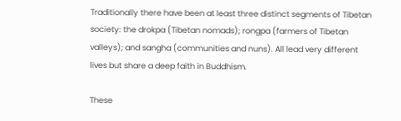Traditionally there have been at least three distinct segments of Tibetan society: the drokpa (Tibetan nomads); rongpa (farmers of Tibetan valleys); and sangha (communities and nuns). All lead very different lives but share a deep faith in Buddhism.

These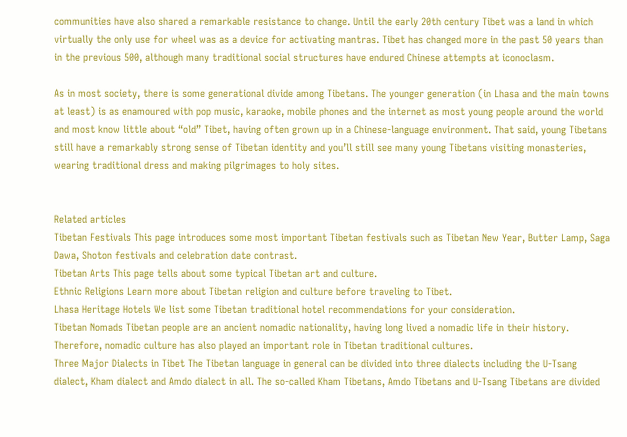communities have also shared a remarkable resistance to change. Until the early 20th century Tibet was a land in which virtually the only use for wheel was as a device for activating mantras. Tibet has changed more in the past 50 years than in the previous 500, although many traditional social structures have endured Chinese attempts at iconoclasm.

As in most society, there is some generational divide among Tibetans. The younger generation (in Lhasa and the main towns at least) is as enamoured with pop music, karaoke, mobile phones and the internet as most young people around the world and most know little about “old” Tibet, having often grown up in a Chinese-language environment. That said, young Tibetans still have a remarkably strong sense of Tibetan identity and you’ll still see many young Tibetans visiting monasteries, wearing traditional dress and making pilgrimages to holy sites.


Related articles
Tibetan Festivals This page introduces some most important Tibetan festivals such as Tibetan New Year, Butter Lamp, Saga Dawa, Shoton festivals and celebration date contrast.
Tibetan Arts This page tells about some typical Tibetan art and culture.
Ethnic Religions Learn more about Tibetan religion and culture before traveling to Tibet.
Lhasa Heritage Hotels We list some Tibetan traditional hotel recommendations for your consideration.
Tibetan Nomads Tibetan people are an ancient nomadic nationality, having long lived a nomadic life in their history. Therefore, nomadic culture has also played an important role in Tibetan traditional cultures.
Three Major Dialects in Tibet The Tibetan language in general can be divided into three dialects including the U-Tsang dialect, Kham dialect and Amdo dialect in all. The so-called Kham Tibetans, Amdo Tibetans and U-Tsang Tibetans are divided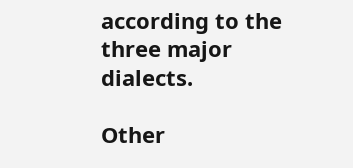according to the three major dialects.

Other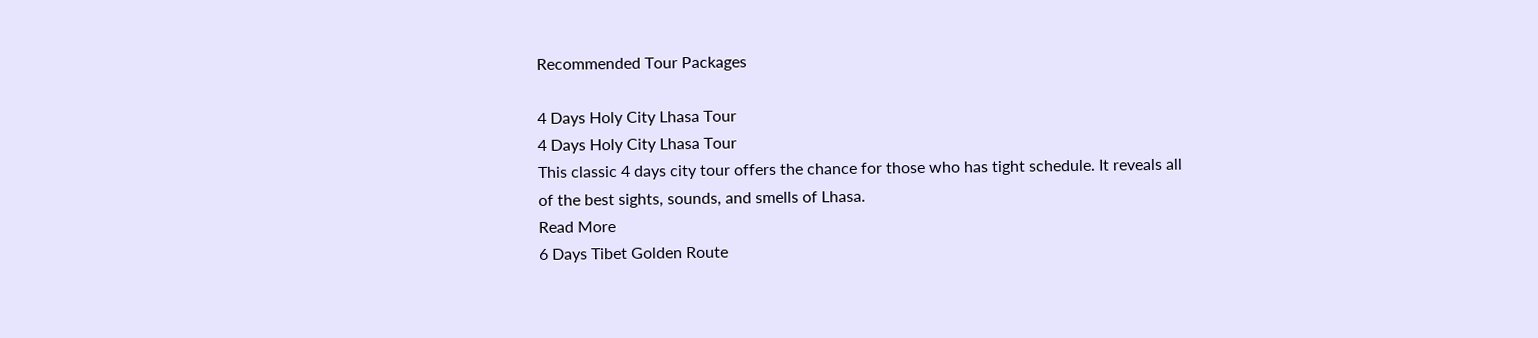Recommended Tour Packages

4 Days Holy City Lhasa Tour
4 Days Holy City Lhasa Tour
This classic 4 days city tour offers the chance for those who has tight schedule. It reveals all of the best sights, sounds, and smells of Lhasa.
Read More
6 Days Tibet Golden Route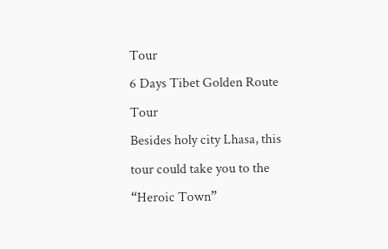Tour
6 Days Tibet Golden Route Tour
Besides holy city Lhasa, this tour could take you to the “Heroic Town”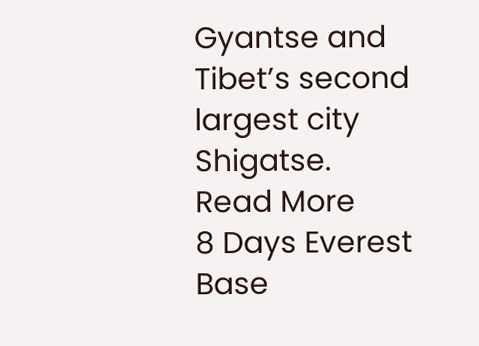Gyantse and Tibet’s second largest city Shigatse.
Read More
8 Days Everest Base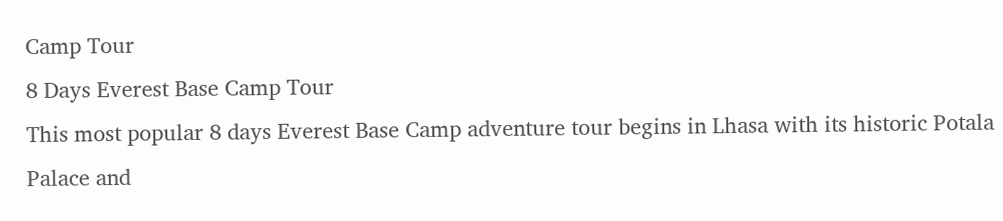Camp Tour
8 Days Everest Base Camp Tour
This most popular 8 days Everest Base Camp adventure tour begins in Lhasa with its historic Potala Palace and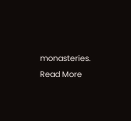monasteries.
Read More